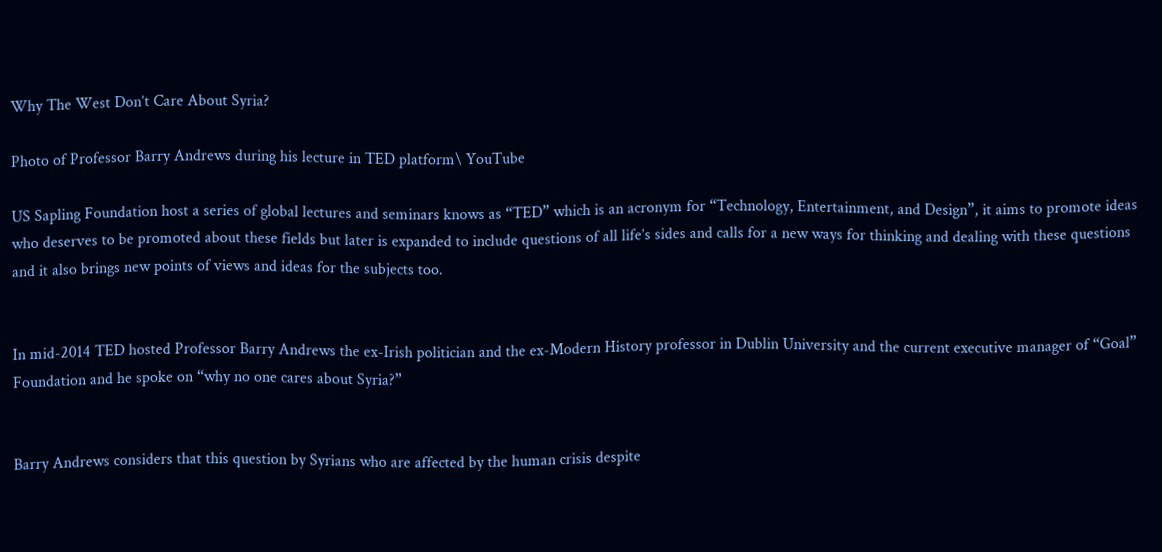Why The West Don’t Care About Syria?

Photo of Professor Barry Andrews during his lecture in TED platform\ YouTube

US Sapling Foundation host a series of global lectures and seminars knows as “TED” which is an acronym for “Technology, Entertainment, and Design”, it aims to promote ideas who deserves to be promoted about these fields but later is expanded to include questions of all life’s sides and calls for a new ways for thinking and dealing with these questions and it also brings new points of views and ideas for the subjects too.


In mid-2014 TED hosted Professor Barry Andrews the ex-Irish politician and the ex-Modern History professor in Dublin University and the current executive manager of “Goal” Foundation and he spoke on “why no one cares about Syria?”


Barry Andrews considers that this question by Syrians who are affected by the human crisis despite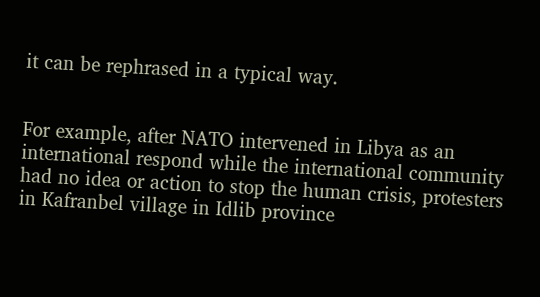it can be rephrased in a typical way.


For example, after NATO intervened in Libya as an international respond while the international community had no idea or action to stop the human crisis, protesters in Kafranbel village in Idlib province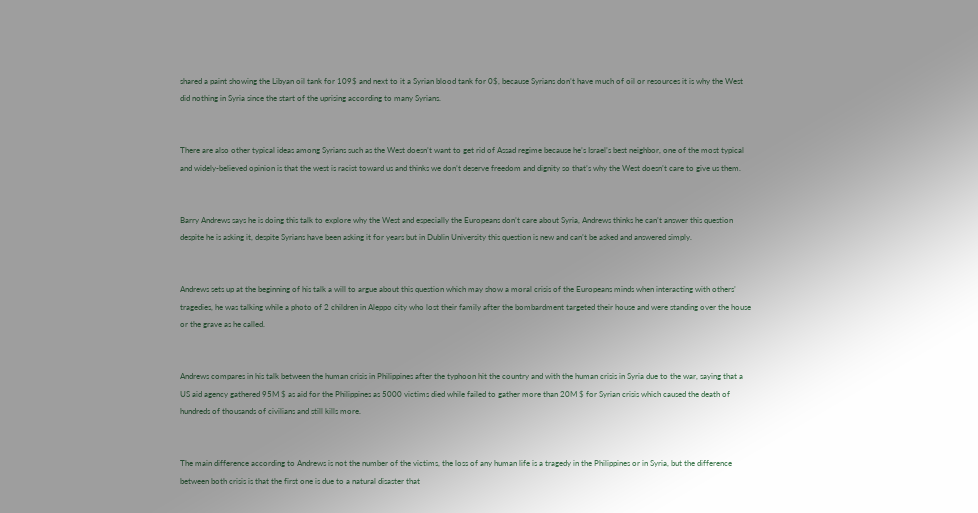shared a paint showing the Libyan oil tank for 109$ and next to it a Syrian blood tank for 0$, because Syrians don’t have much of oil or resources it is why the West did nothing in Syria since the start of the uprising according to many Syrians.


There are also other typical ideas among Syrians such as the West doesn’t want to get rid of Assad regime because he’s Israel’s best neighbor, one of the most typical and widely-believed opinion is that the west is racist toward us and thinks we don’t deserve freedom and dignity so that’s why the West doesn’t care to give us them.


Barry Andrews says he is doing this talk to explore why the West and especially the Europeans don’t care about Syria, Andrews thinks he can’t answer this question despite he is asking it, despite Syrians have been asking it for years but in Dublin University this question is new and can’t be asked and answered simply.


Andrews sets up at the beginning of his talk a will to argue about this question which may show a moral crisis of the Europeans minds when interacting with others’ tragedies, he was talking while a photo of 2 children in Aleppo city who lost their family after the bombardment targeted their house and were standing over the house or the grave as he called.


Andrews compares in his talk between the human crisis in Philippines after the typhoon hit the country and with the human crisis in Syria due to the war, saying that a US aid agency gathered 95M $ as aid for the Philippines as 5000 victims died while failed to gather more than 20M $ for Syrian crisis which caused the death of hundreds of thousands of civilians and still kills more.


The main difference according to Andrews is not the number of the victims, the loss of any human life is a tragedy in the Philippines or in Syria, but the difference between both crisis is that the first one is due to a natural disaster that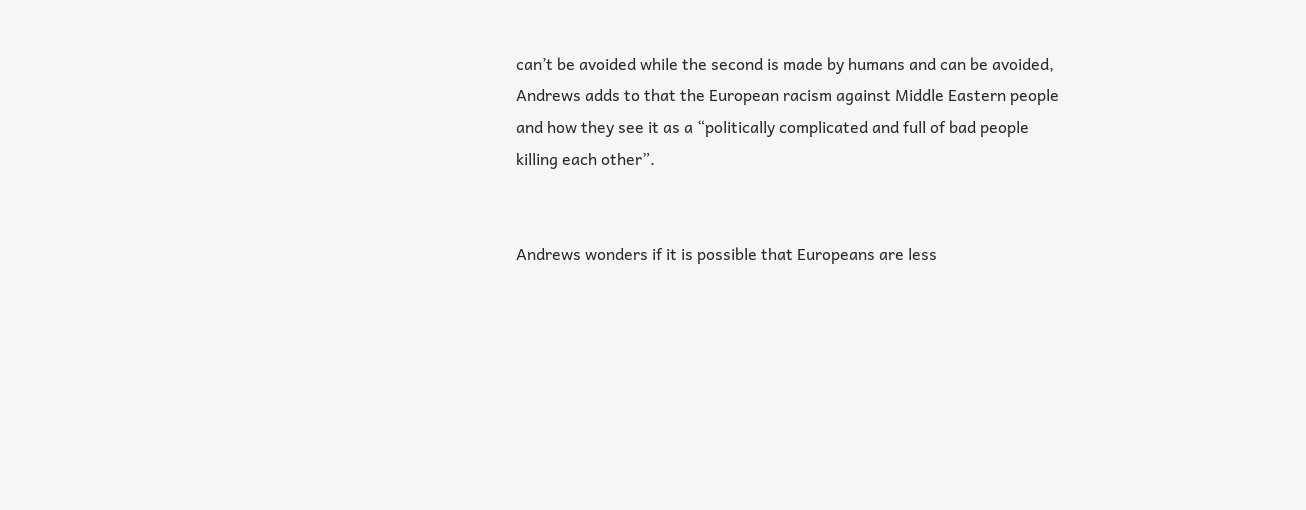can’t be avoided while the second is made by humans and can be avoided, Andrews adds to that the European racism against Middle Eastern people and how they see it as a “politically complicated and full of bad people killing each other”.


Andrews wonders if it is possible that Europeans are less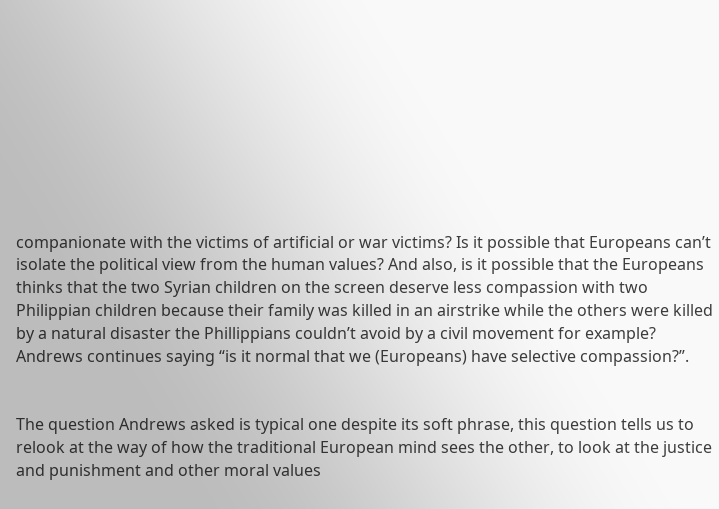companionate with the victims of artificial or war victims? Is it possible that Europeans can’t isolate the political view from the human values? And also, is it possible that the Europeans thinks that the two Syrian children on the screen deserve less compassion with two Philippian children because their family was killed in an airstrike while the others were killed by a natural disaster the Phillippians couldn’t avoid by a civil movement for example? Andrews continues saying “is it normal that we (Europeans) have selective compassion?”.


The question Andrews asked is typical one despite its soft phrase, this question tells us to relook at the way of how the traditional European mind sees the other, to look at the justice and punishment and other moral values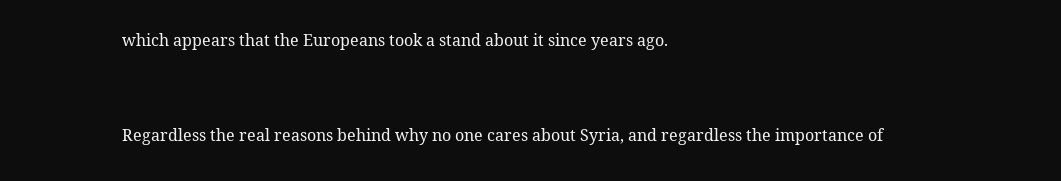which appears that the Europeans took a stand about it since years ago.


Regardless the real reasons behind why no one cares about Syria, and regardless the importance of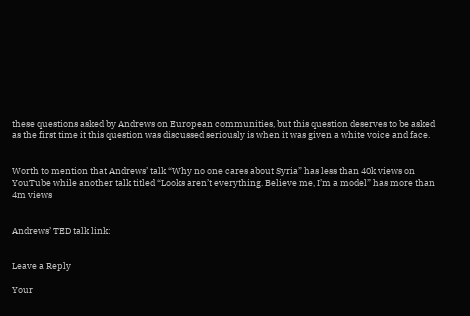these questions asked by Andrews on European communities, but this question deserves to be asked as the first time it this question was discussed seriously is when it was given a white voice and face.


Worth to mention that Andrews’ talk “Why no one cares about Syria” has less than 40k views on YouTube while another talk titled “Looks aren’t everything. Believe me, I’m a model” has more than 4m views


Andrews’ TED talk link:


Leave a Reply

Your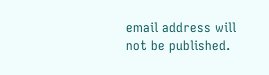email address will not be published.